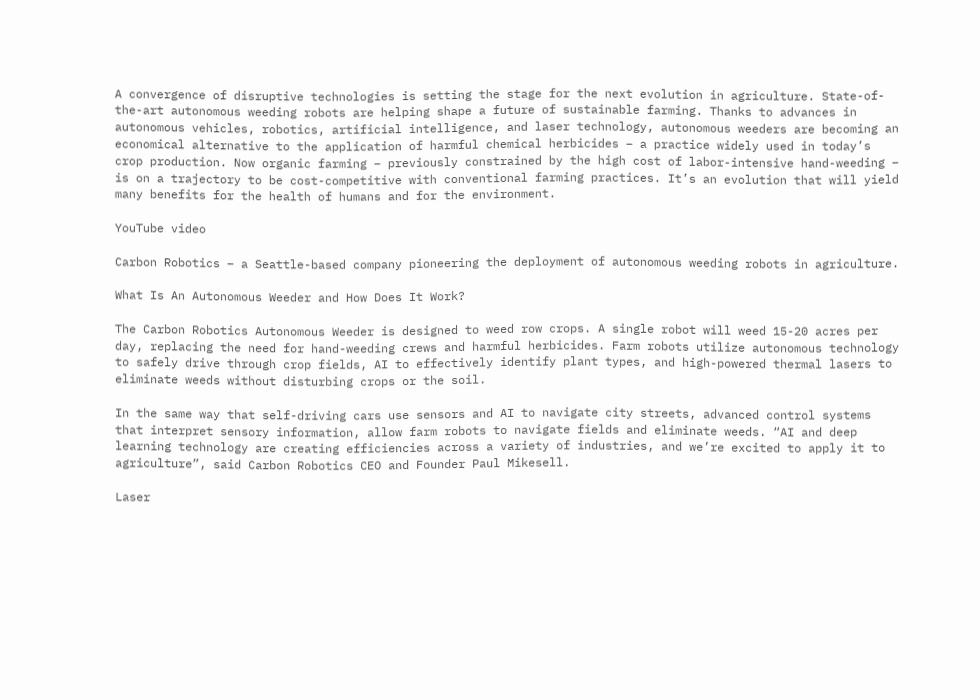A convergence of disruptive technologies is setting the stage for the next evolution in agriculture. State-of-the-art autonomous weeding robots are helping shape a future of sustainable farming. Thanks to advances in autonomous vehicles, robotics, artificial intelligence, and laser technology, autonomous weeders are becoming an economical alternative to the application of harmful chemical herbicides – a practice widely used in today’s crop production. Now organic farming – previously constrained by the high cost of labor-intensive hand-weeding – is on a trajectory to be cost-competitive with conventional farming practices. It’s an evolution that will yield many benefits for the health of humans and for the environment.

YouTube video

Carbon Robotics – a Seattle-based company pioneering the deployment of autonomous weeding robots in agriculture.

What Is An Autonomous Weeder and How Does It Work?

The Carbon Robotics Autonomous Weeder is designed to weed row crops. A single robot will weed 15-20 acres per day, replacing the need for hand-weeding crews and harmful herbicides. Farm robots utilize autonomous technology to safely drive through crop fields, AI to effectively identify plant types, and high-powered thermal lasers to eliminate weeds without disturbing crops or the soil.

In the same way that self-driving cars use sensors and AI to navigate city streets, advanced control systems that interpret sensory information, allow farm robots to navigate fields and eliminate weeds. “AI and deep learning technology are creating efficiencies across a variety of industries, and we’re excited to apply it to agriculture”, said Carbon Robotics CEO and Founder Paul Mikesell.

Laser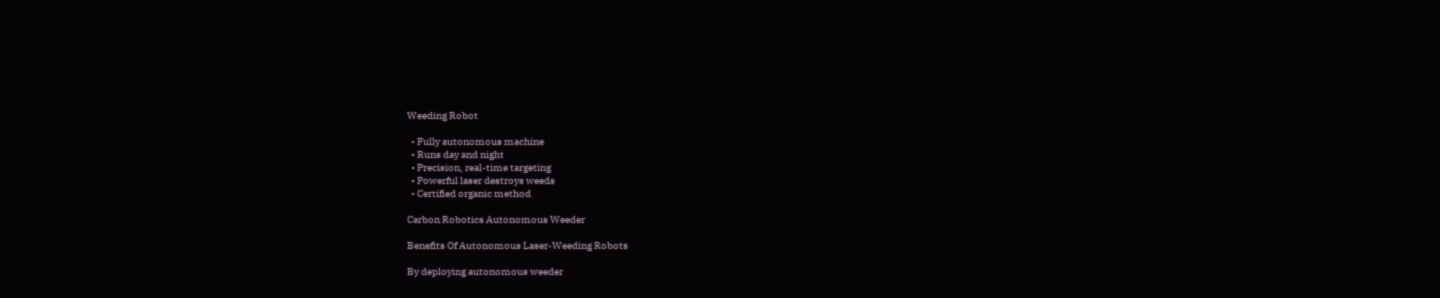Weeding Robot

  • Fully autonomous machine
  • Runs day and night
  • Precision, real-time targeting
  • Powerful laser destroys weeds
  • Certified organic method

Carbon Robotics Autonomous Weeder

Benefits Of Autonomous Laser-Weeding Robots

By deploying autonomous weeder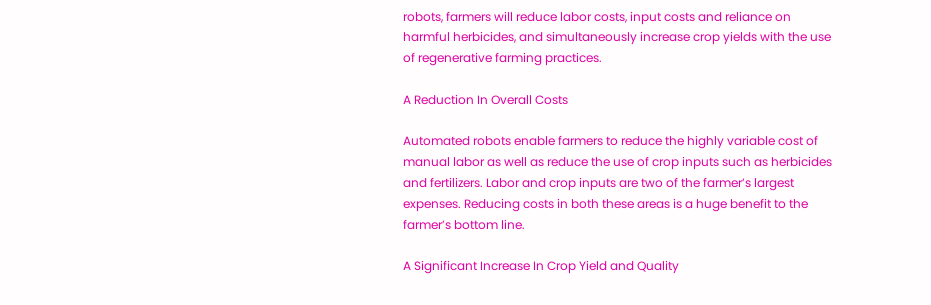robots, farmers will reduce labor costs, input costs and reliance on harmful herbicides, and simultaneously increase crop yields with the use of regenerative farming practices.

A Reduction In Overall Costs

Automated robots enable farmers to reduce the highly variable cost of manual labor as well as reduce the use of crop inputs such as herbicides and fertilizers. Labor and crop inputs are two of the farmer’s largest expenses. Reducing costs in both these areas is a huge benefit to the farmer’s bottom line.

A Significant Increase In Crop Yield and Quality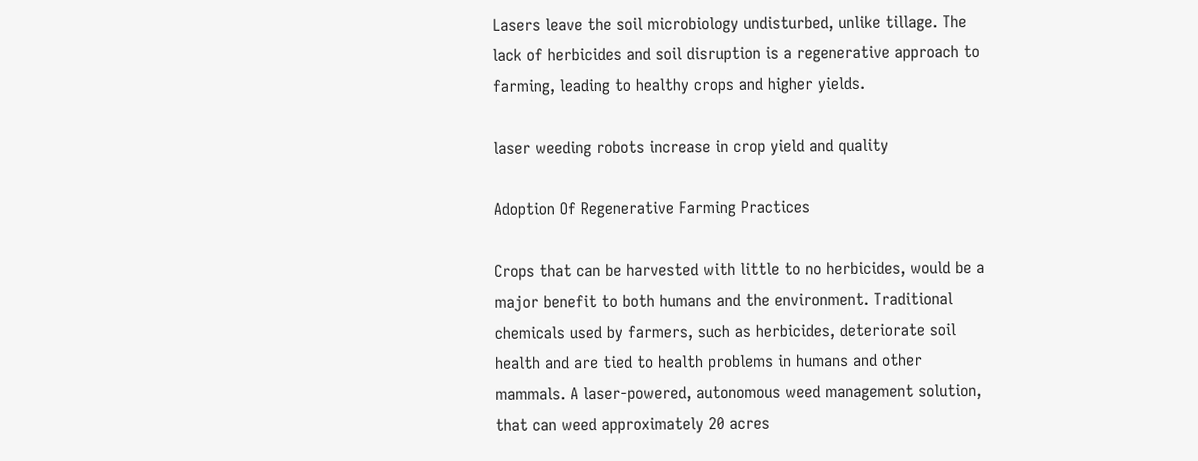Lasers leave the soil microbiology undisturbed, unlike tillage. The lack of herbicides and soil disruption is a regenerative approach to farming, leading to healthy crops and higher yields.

laser weeding robots increase in crop yield and quality

Adoption Of Regenerative Farming Practices

Crops that can be harvested with little to no herbicides, would be a major benefit to both humans and the environment. Traditional chemicals used by farmers, such as herbicides, deteriorate soil health and are tied to health problems in humans and other mammals. A laser-powered, autonomous weed management solution, that can weed approximately 20 acres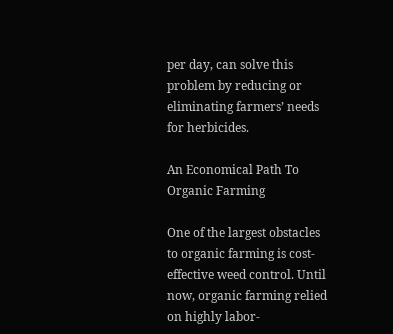per day, can solve this problem by reducing or eliminating farmers’ needs for herbicides.

An Economical Path To Organic Farming

One of the largest obstacles to organic farming is cost-effective weed control. Until now, organic farming relied on highly labor-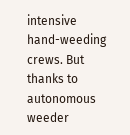intensive hand-weeding crews. But thanks to autonomous weeder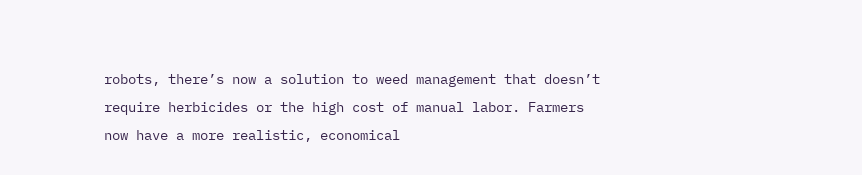robots, there’s now a solution to weed management that doesn’t require herbicides or the high cost of manual labor. Farmers now have a more realistic, economical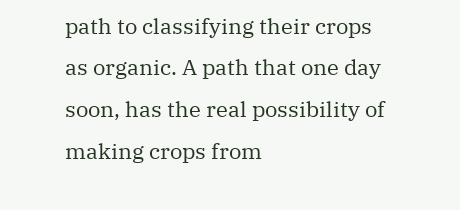path to classifying their crops as organic. A path that one day soon, has the real possibility of making crops from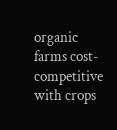organic farms cost-competitive with crops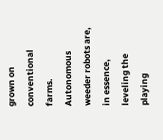grown on conventional farms. Autonomous weeder robots are, in essence, leveling the playing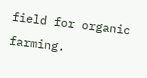field for organic farming.